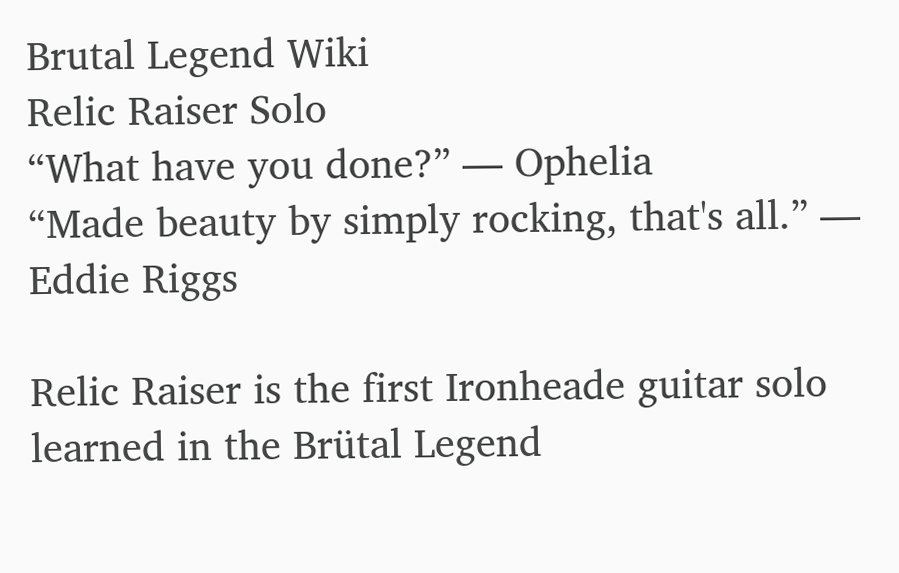Brutal Legend Wiki
Relic Raiser Solo
“What have you done?” — Ophelia
“Made beauty by simply rocking, that's all.” — Eddie Riggs

Relic Raiser is the first Ironheade guitar solo learned in the Brütal Legend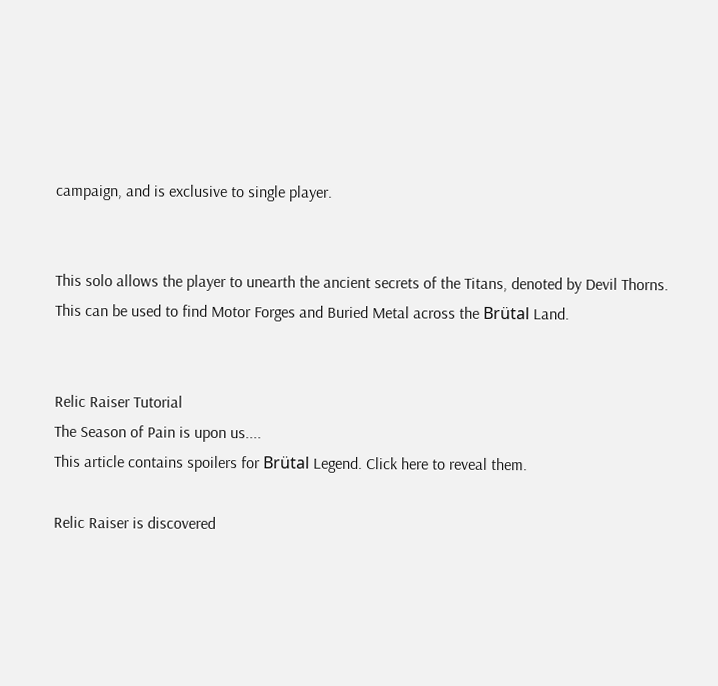campaign, and is exclusive to single player.


This solo allows the player to unearth the ancient secrets of the Titans, denoted by Devil Thorns. This can be used to find Motor Forges and Buried Metal across the Brütal Land.


Relic Raiser Tutorial
The Season of Pain is upon us....
This article contains spoilers for Brütal Legend. Click here to reveal them.

Relic Raiser is discovered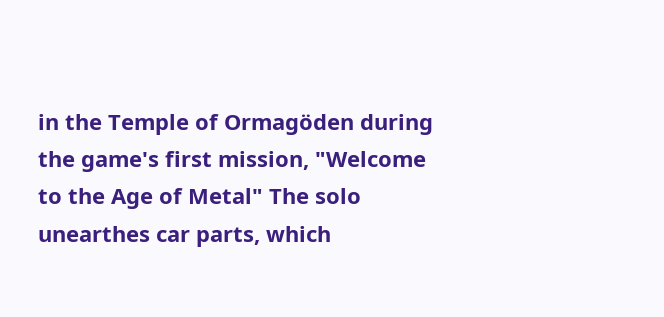in the Temple of Ormagöden during the game's first mission, "Welcome to the Age of Metal" The solo unearthes car parts, which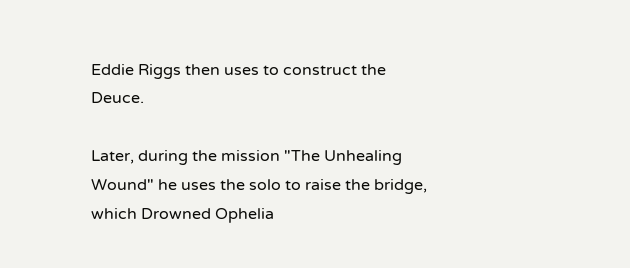Eddie Riggs then uses to construct the Deuce.

Later, during the mission "The Unhealing Wound" he uses the solo to raise the bridge, which Drowned Ophelia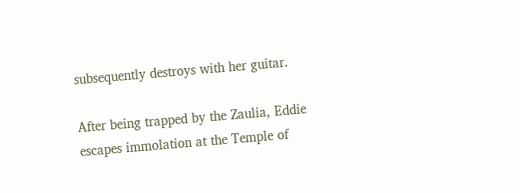subsequently destroys with her guitar.

After being trapped by the Zaulia, Eddie escapes immolation at the Temple of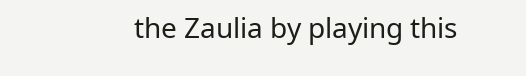the Zaulia by playing this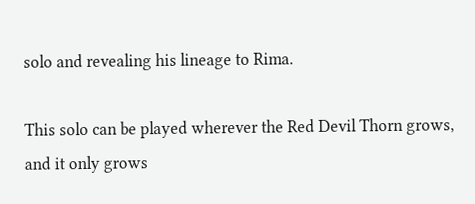solo and revealing his lineage to Rima.

This solo can be played wherever the Red Devil Thorn grows, and it only grows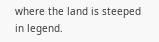where the land is steeped in legend.